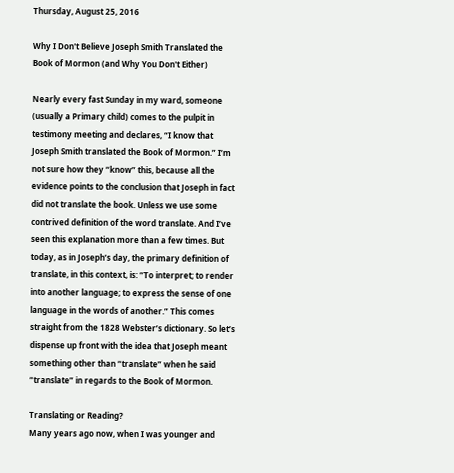Thursday, August 25, 2016

Why I Don't Believe Joseph Smith Translated the Book of Mormon (and Why You Don't Either)

Nearly every fast Sunday in my ward, someone (usually a Primary child) comes to the pulpit in testimony meeting and declares, “I know that Joseph Smith translated the Book of Mormon.” I’m not sure how they “know” this, because all the evidence points to the conclusion that Joseph in fact did not translate the book. Unless we use some contrived definition of the word translate. And I’ve seen this explanation more than a few times. But today, as in Joseph’s day, the primary definition of translate, in this context, is: “To interpret; to render into another language; to express the sense of one language in the words of another.” This comes straight from the 1828 Webster’s dictionary. So let’s dispense up front with the idea that Joseph meant something other than “translate” when he said “translate” in regards to the Book of Mormon.

Translating or Reading?
Many years ago now, when I was younger and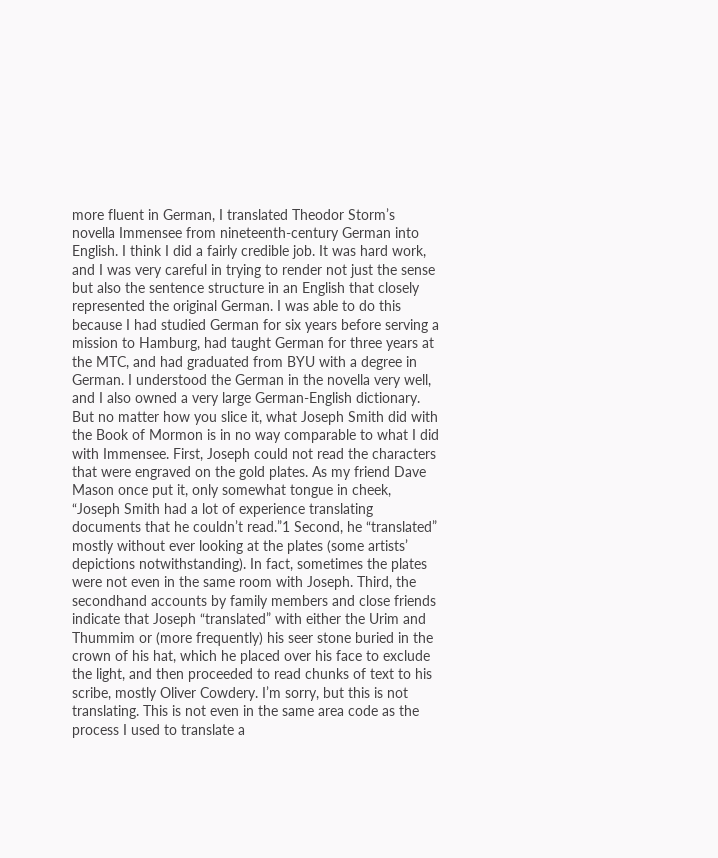more fluent in German, I translated Theodor Storm’s novella Immensee from nineteenth-century German into English. I think I did a fairly credible job. It was hard work, and I was very careful in trying to render not just the sense but also the sentence structure in an English that closely represented the original German. I was able to do this because I had studied German for six years before serving a mission to Hamburg, had taught German for three years at the MTC, and had graduated from BYU with a degree in German. I understood the German in the novella very well, and I also owned a very large German-English dictionary.
But no matter how you slice it, what Joseph Smith did with the Book of Mormon is in no way comparable to what I did with Immensee. First, Joseph could not read the characters that were engraved on the gold plates. As my friend Dave Mason once put it, only somewhat tongue in cheek, “Joseph Smith had a lot of experience translating documents that he couldn’t read.”1 Second, he “translated” mostly without ever looking at the plates (some artists’ depictions notwithstanding). In fact, sometimes the plates were not even in the same room with Joseph. Third, the secondhand accounts by family members and close friends indicate that Joseph “translated” with either the Urim and Thummim or (more frequently) his seer stone buried in the crown of his hat, which he placed over his face to exclude the light, and then proceeded to read chunks of text to his scribe, mostly Oliver Cowdery. I’m sorry, but this is not translating. This is not even in the same area code as the process I used to translate a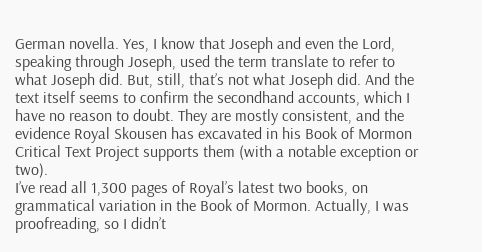German novella. Yes, I know that Joseph and even the Lord, speaking through Joseph, used the term translate to refer to what Joseph did. But, still, that’s not what Joseph did. And the text itself seems to confirm the secondhand accounts, which I have no reason to doubt. They are mostly consistent, and the evidence Royal Skousen has excavated in his Book of Mormon Critical Text Project supports them (with a notable exception or two).
I’ve read all 1,300 pages of Royal’s latest two books, on grammatical variation in the Book of Mormon. Actually, I was proofreading, so I didn’t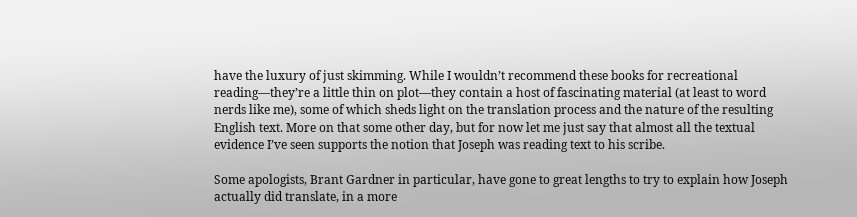have the luxury of just skimming. While I wouldn’t recommend these books for recreational reading—they’re a little thin on plot—they contain a host of fascinating material (at least to word nerds like me), some of which sheds light on the translation process and the nature of the resulting English text. More on that some other day, but for now let me just say that almost all the textual evidence I’ve seen supports the notion that Joseph was reading text to his scribe.

Some apologists, Brant Gardner in particular, have gone to great lengths to try to explain how Joseph actually did translate, in a more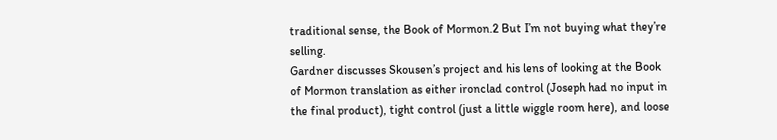traditional sense, the Book of Mormon.2 But I’m not buying what they’re selling.
Gardner discusses Skousen’s project and his lens of looking at the Book of Mormon translation as either ironclad control (Joseph had no input in the final product), tight control (just a little wiggle room here), and loose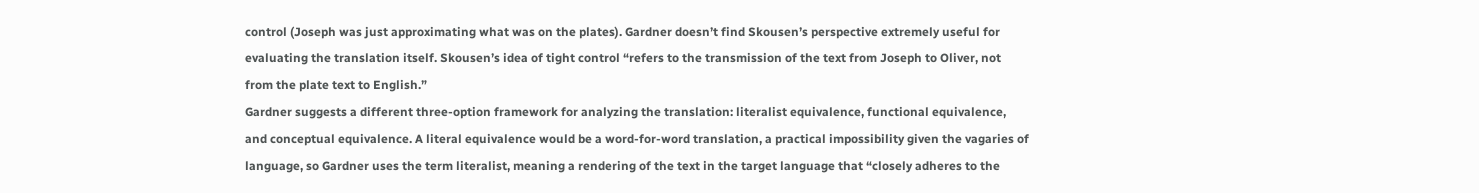control (Joseph was just approximating what was on the plates). Gardner doesn’t find Skousen’s perspective extremely useful for evaluating the translation itself. Skousen’s idea of tight control “refers to the transmission of the text from Joseph to Oliver, not from the plate text to English.”
Gardner suggests a different three-option framework for analyzing the translation: literalist equivalence, functional equivalence, and conceptual equivalence. A literal equivalence would be a word-for-word translation, a practical impossibility given the vagaries of language, so Gardner uses the term literalist, meaning a rendering of the text in the target language that “closely adheres to the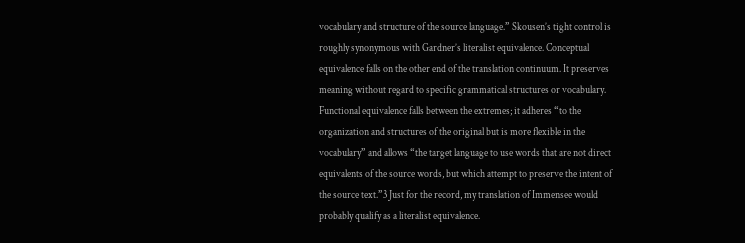vocabulary and structure of the source language.” Skousen’s tight control is roughly synonymous with Gardner’s literalist equivalence. Conceptual equivalence falls on the other end of the translation continuum. It preserves meaning without regard to specific grammatical structures or vocabulary. Functional equivalence falls between the extremes; it adheres “to the organization and structures of the original but is more flexible in the vocabulary” and allows “the target language to use words that are not direct equivalents of the source words, but which attempt to preserve the intent of the source text.”3 Just for the record, my translation of Immensee would probably qualify as a literalist equivalence.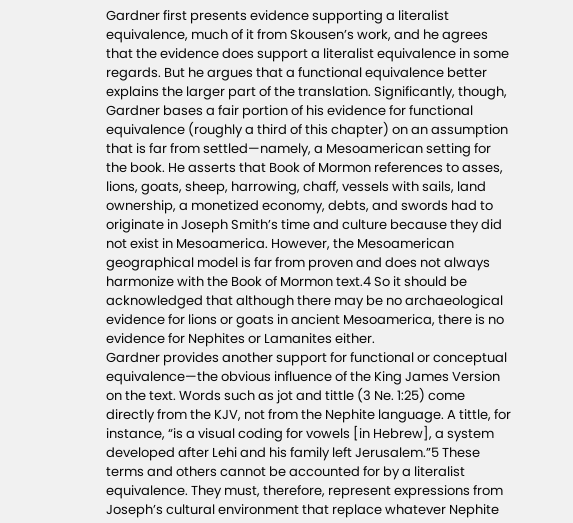Gardner first presents evidence supporting a literalist equivalence, much of it from Skousen’s work, and he agrees that the evidence does support a literalist equivalence in some regards. But he argues that a functional equivalence better explains the larger part of the translation. Significantly, though, Gardner bases a fair portion of his evidence for functional equivalence (roughly a third of this chapter) on an assumption that is far from settled—namely, a Mesoamerican setting for the book. He asserts that Book of Mormon references to asses, lions, goats, sheep, harrowing, chaff, vessels with sails, land ownership, a monetized economy, debts, and swords had to originate in Joseph Smith’s time and culture because they did not exist in Mesoamerica. However, the Mesoamerican geographical model is far from proven and does not always harmonize with the Book of Mormon text.4 So it should be acknowledged that although there may be no archaeological evidence for lions or goats in ancient Mesoamerica, there is no evidence for Nephites or Lamanites either.
Gardner provides another support for functional or conceptual equivalence—the obvious influence of the King James Version on the text. Words such as jot and tittle (3 Ne. 1:25) come directly from the KJV, not from the Nephite language. A tittle, for instance, “is a visual coding for vowels [in Hebrew], a system developed after Lehi and his family left Jerusalem.”5 These terms and others cannot be accounted for by a literalist equivalence. They must, therefore, represent expressions from Joseph’s cultural environment that replace whatever Nephite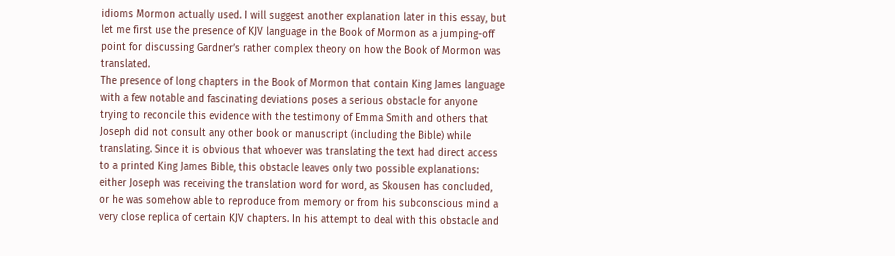idioms Mormon actually used. I will suggest another explanation later in this essay, but let me first use the presence of KJV language in the Book of Mormon as a jumping-off point for discussing Gardner’s rather complex theory on how the Book of Mormon was translated.
The presence of long chapters in the Book of Mormon that contain King James language with a few notable and fascinating deviations poses a serious obstacle for anyone trying to reconcile this evidence with the testimony of Emma Smith and others that Joseph did not consult any other book or manuscript (including the Bible) while translating. Since it is obvious that whoever was translating the text had direct access to a printed King James Bible, this obstacle leaves only two possible explanations: either Joseph was receiving the translation word for word, as Skousen has concluded, or he was somehow able to reproduce from memory or from his subconscious mind a very close replica of certain KJV chapters. In his attempt to deal with this obstacle and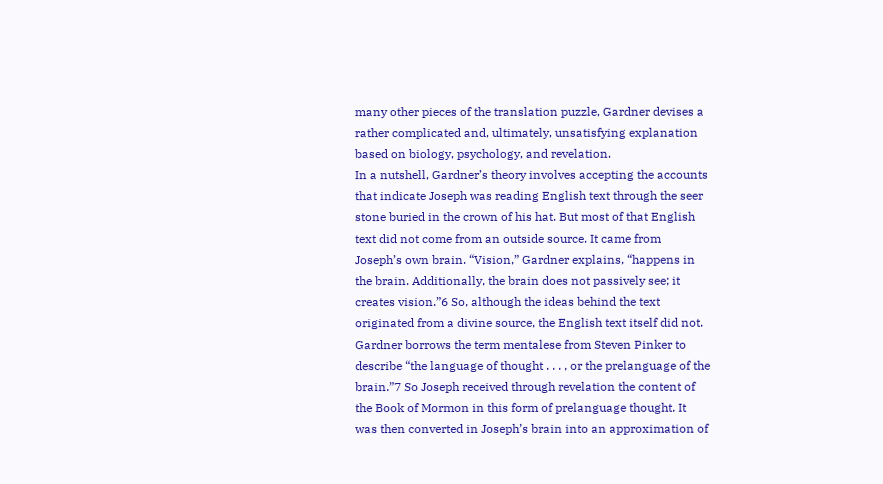many other pieces of the translation puzzle, Gardner devises a rather complicated and, ultimately, unsatisfying explanation based on biology, psychology, and revelation.
In a nutshell, Gardner’s theory involves accepting the accounts that indicate Joseph was reading English text through the seer stone buried in the crown of his hat. But most of that English text did not come from an outside source. It came from Joseph’s own brain. “Vision,” Gardner explains, “happens in the brain. Additionally, the brain does not passively see; it creates vision.”6 So, although the ideas behind the text originated from a divine source, the English text itself did not. Gardner borrows the term mentalese from Steven Pinker to describe “the language of thought . . . , or the prelanguage of the brain.”7 So Joseph received through revelation the content of the Book of Mormon in this form of prelanguage thought. It was then converted in Joseph’s brain into an approximation of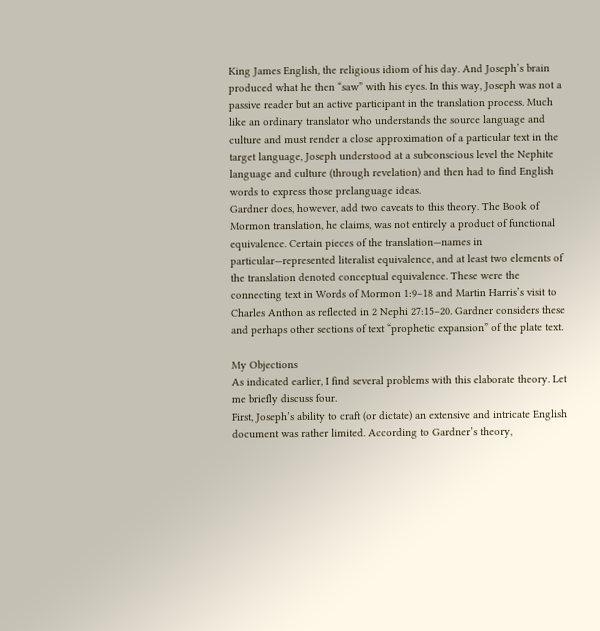King James English, the religious idiom of his day. And Joseph’s brain produced what he then “saw” with his eyes. In this way, Joseph was not a passive reader but an active participant in the translation process. Much like an ordinary translator who understands the source language and culture and must render a close approximation of a particular text in the target language, Joseph understood at a subconscious level the Nephite language and culture (through revelation) and then had to find English words to express those prelanguage ideas.
Gardner does, however, add two caveats to this theory. The Book of Mormon translation, he claims, was not entirely a product of functional equivalence. Certain pieces of the translation—names in particular—represented literalist equivalence, and at least two elements of the translation denoted conceptual equivalence. These were the connecting text in Words of Mormon 1:9–18 and Martin Harris’s visit to Charles Anthon as reflected in 2 Nephi 27:15–20. Gardner considers these and perhaps other sections of text “prophetic expansion” of the plate text.

My Objections
As indicated earlier, I find several problems with this elaborate theory. Let me briefly discuss four.
First, Joseph’s ability to craft (or dictate) an extensive and intricate English document was rather limited. According to Gardner’s theory,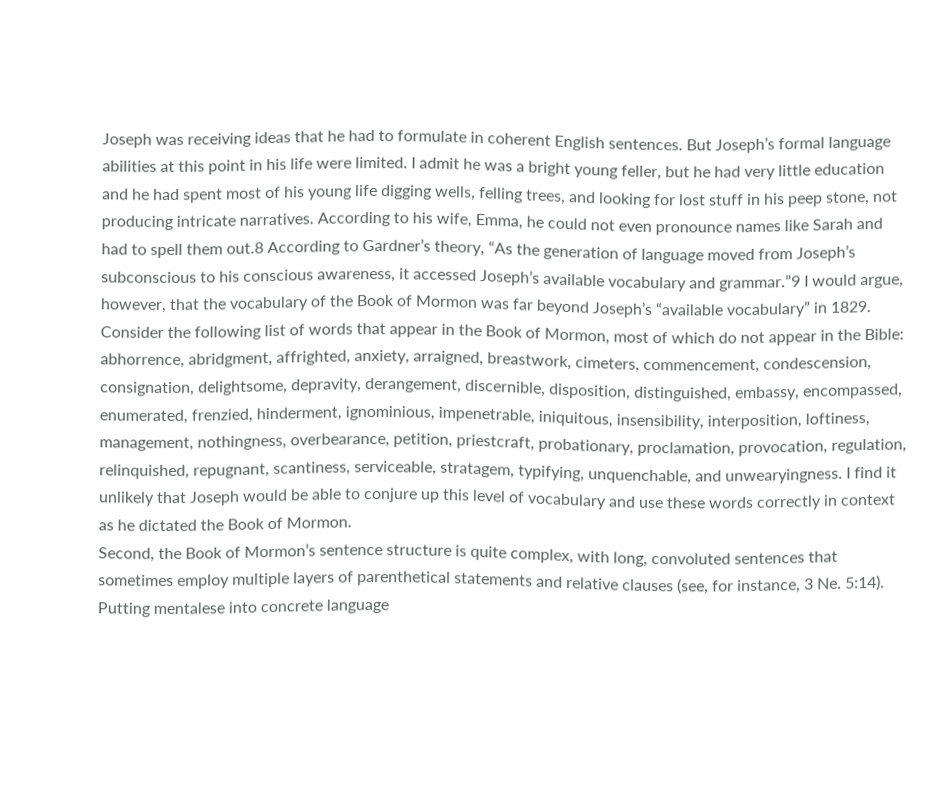Joseph was receiving ideas that he had to formulate in coherent English sentences. But Joseph’s formal language abilities at this point in his life were limited. I admit he was a bright young feller, but he had very little education and he had spent most of his young life digging wells, felling trees, and looking for lost stuff in his peep stone, not producing intricate narratives. According to his wife, Emma, he could not even pronounce names like Sarah and had to spell them out.8 According to Gardner’s theory, “As the generation of language moved from Joseph’s subconscious to his conscious awareness, it accessed Joseph’s available vocabulary and grammar.”9 I would argue, however, that the vocabulary of the Book of Mormon was far beyond Joseph’s “available vocabulary” in 1829. Consider the following list of words that appear in the Book of Mormon, most of which do not appear in the Bible: abhorrence, abridgment, affrighted, anxiety, arraigned, breastwork, cimeters, commencement, condescension, consignation, delightsome, depravity, derangement, discernible, disposition, distinguished, embassy, encompassed, enumerated, frenzied, hinderment, ignominious, impenetrable, iniquitous, insensibility, interposition, loftiness, management, nothingness, overbearance, petition, priestcraft, probationary, proclamation, provocation, regulation, relinquished, repugnant, scantiness, serviceable, stratagem, typifying, unquenchable, and unwearyingness. I find it unlikely that Joseph would be able to conjure up this level of vocabulary and use these words correctly in context as he dictated the Book of Mormon.
Second, the Book of Mormon’s sentence structure is quite complex, with long, convoluted sentences that sometimes employ multiple layers of parenthetical statements and relative clauses (see, for instance, 3 Ne. 5:14). Putting mentalese into concrete language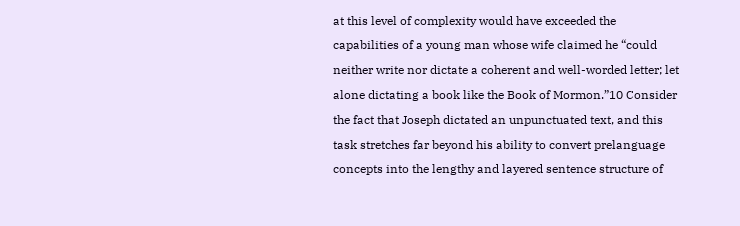at this level of complexity would have exceeded the capabilities of a young man whose wife claimed he “could neither write nor dictate a coherent and well-worded letter; let alone dictating a book like the Book of Mormon.”10 Consider the fact that Joseph dictated an unpunctuated text, and this task stretches far beyond his ability to convert prelanguage concepts into the lengthy and layered sentence structure of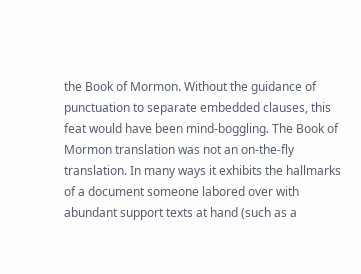the Book of Mormon. Without the guidance of punctuation to separate embedded clauses, this feat would have been mind-boggling. The Book of Mormon translation was not an on-the-fly translation. In many ways it exhibits the hallmarks of a document someone labored over with abundant support texts at hand (such as a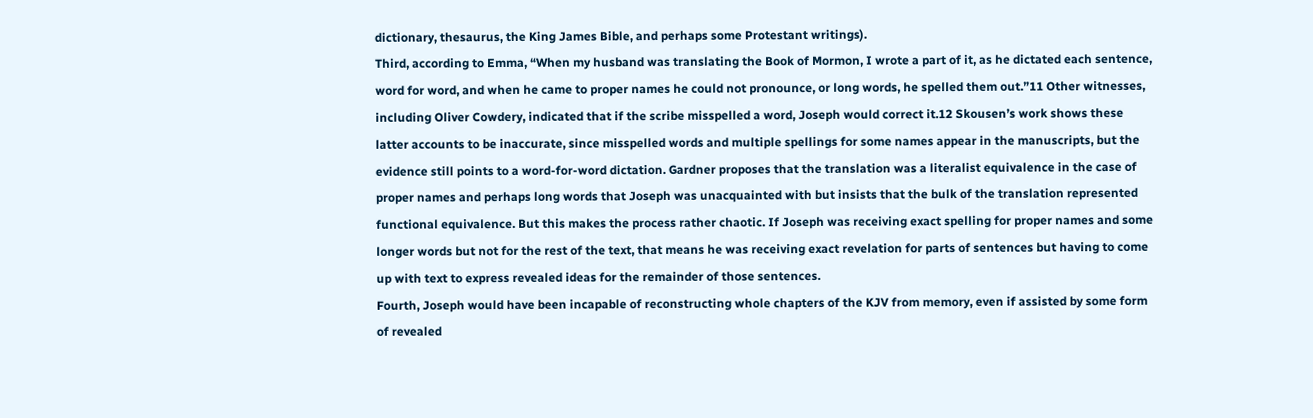dictionary, thesaurus, the King James Bible, and perhaps some Protestant writings).
Third, according to Emma, “When my husband was translating the Book of Mormon, I wrote a part of it, as he dictated each sentence, word for word, and when he came to proper names he could not pronounce, or long words, he spelled them out.”11 Other witnesses, including Oliver Cowdery, indicated that if the scribe misspelled a word, Joseph would correct it.12 Skousen’s work shows these latter accounts to be inaccurate, since misspelled words and multiple spellings for some names appear in the manuscripts, but the evidence still points to a word-for-word dictation. Gardner proposes that the translation was a literalist equivalence in the case of proper names and perhaps long words that Joseph was unacquainted with but insists that the bulk of the translation represented functional equivalence. But this makes the process rather chaotic. If Joseph was receiving exact spelling for proper names and some longer words but not for the rest of the text, that means he was receiving exact revelation for parts of sentences but having to come up with text to express revealed ideas for the remainder of those sentences.
Fourth, Joseph would have been incapable of reconstructing whole chapters of the KJV from memory, even if assisted by some form of revealed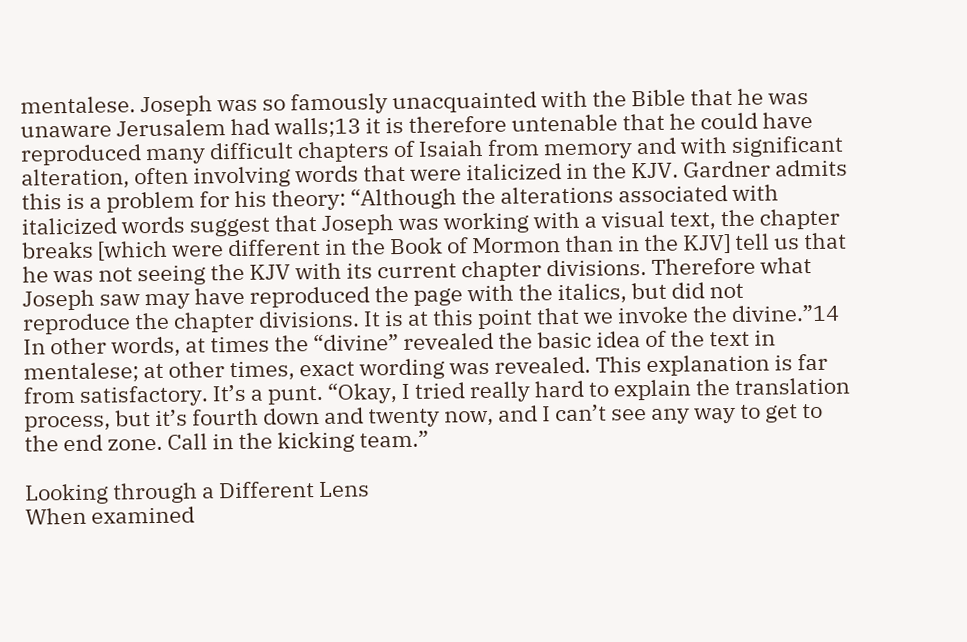mentalese. Joseph was so famously unacquainted with the Bible that he was unaware Jerusalem had walls;13 it is therefore untenable that he could have reproduced many difficult chapters of Isaiah from memory and with significant alteration, often involving words that were italicized in the KJV. Gardner admits this is a problem for his theory: “Although the alterations associated with italicized words suggest that Joseph was working with a visual text, the chapter breaks [which were different in the Book of Mormon than in the KJV] tell us that he was not seeing the KJV with its current chapter divisions. Therefore what Joseph saw may have reproduced the page with the italics, but did not reproduce the chapter divisions. It is at this point that we invoke the divine.”14 In other words, at times the “divine” revealed the basic idea of the text in mentalese; at other times, exact wording was revealed. This explanation is far from satisfactory. It’s a punt. “Okay, I tried really hard to explain the translation process, but it’s fourth down and twenty now, and I can’t see any way to get to the end zone. Call in the kicking team.”

Looking through a Different Lens
When examined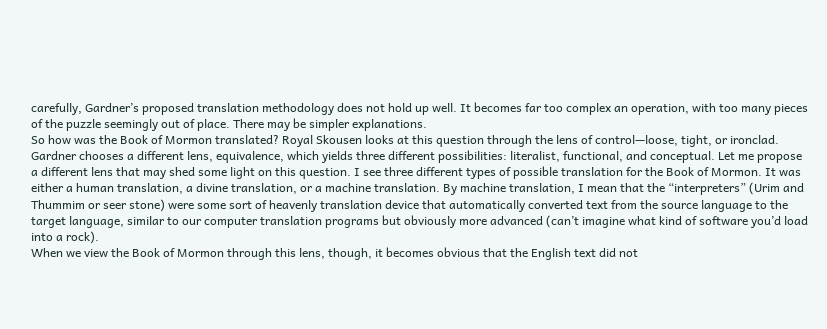carefully, Gardner’s proposed translation methodology does not hold up well. It becomes far too complex an operation, with too many pieces of the puzzle seemingly out of place. There may be simpler explanations.
So how was the Book of Mormon translated? Royal Skousen looks at this question through the lens of control—loose, tight, or ironclad. Gardner chooses a different lens, equivalence, which yields three different possibilities: literalist, functional, and conceptual. Let me propose a different lens that may shed some light on this question. I see three different types of possible translation for the Book of Mormon. It was either a human translation, a divine translation, or a machine translation. By machine translation, I mean that the “interpreters” (Urim and Thummim or seer stone) were some sort of heavenly translation device that automatically converted text from the source language to the target language, similar to our computer translation programs but obviously more advanced (can’t imagine what kind of software you’d load into a rock).
When we view the Book of Mormon through this lens, though, it becomes obvious that the English text did not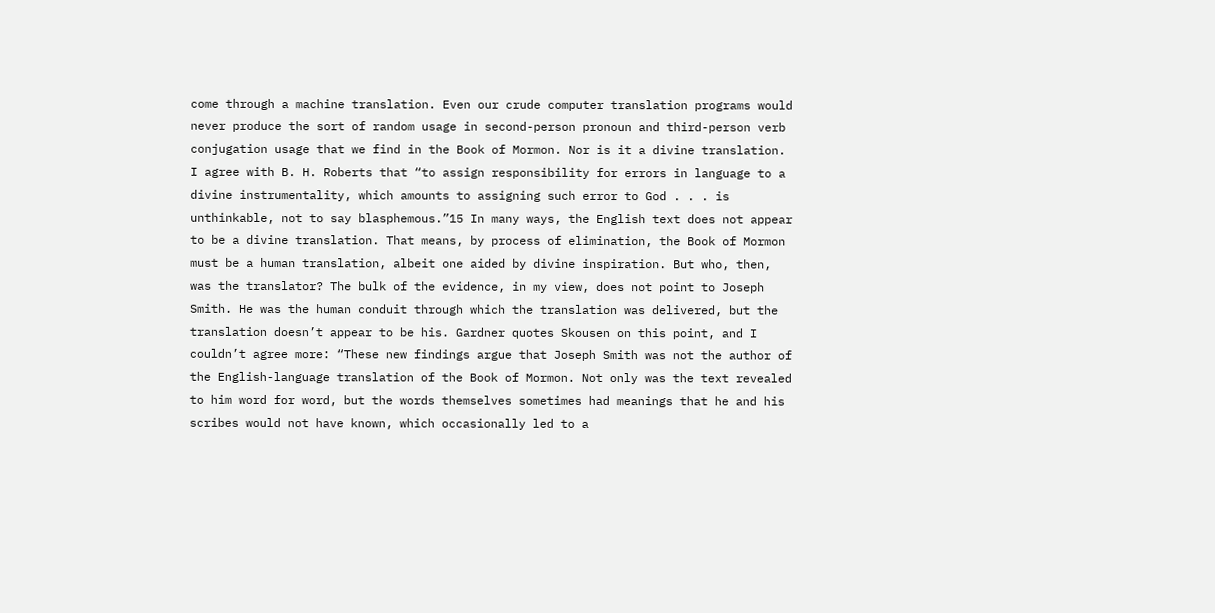come through a machine translation. Even our crude computer translation programs would never produce the sort of random usage in second-person pronoun and third-person verb conjugation usage that we find in the Book of Mormon. Nor is it a divine translation. I agree with B. H. Roberts that “to assign responsibility for errors in language to a divine instrumentality, which amounts to assigning such error to God . . . is unthinkable, not to say blasphemous.”15 In many ways, the English text does not appear to be a divine translation. That means, by process of elimination, the Book of Mormon must be a human translation, albeit one aided by divine inspiration. But who, then, was the translator? The bulk of the evidence, in my view, does not point to Joseph Smith. He was the human conduit through which the translation was delivered, but the translation doesn’t appear to be his. Gardner quotes Skousen on this point, and I couldn’t agree more: “These new findings argue that Joseph Smith was not the author of the English-language translation of the Book of Mormon. Not only was the text revealed to him word for word, but the words themselves sometimes had meanings that he and his scribes would not have known, which occasionally led to a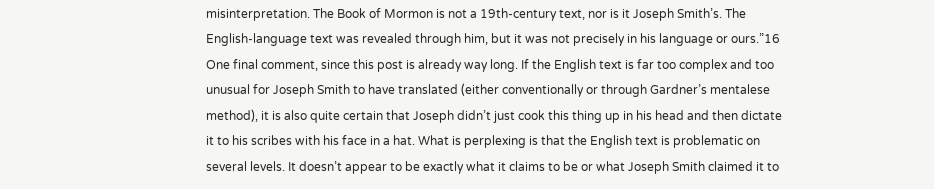misinterpretation. The Book of Mormon is not a 19th-century text, nor is it Joseph Smith’s. The English-language text was revealed through him, but it was not precisely in his language or ours.”16
One final comment, since this post is already way long. If the English text is far too complex and too unusual for Joseph Smith to have translated (either conventionally or through Gardner’s mentalese method), it is also quite certain that Joseph didn’t just cook this thing up in his head and then dictate it to his scribes with his face in a hat. What is perplexing is that the English text is problematic on several levels. It doesn’t appear to be exactly what it claims to be or what Joseph Smith claimed it to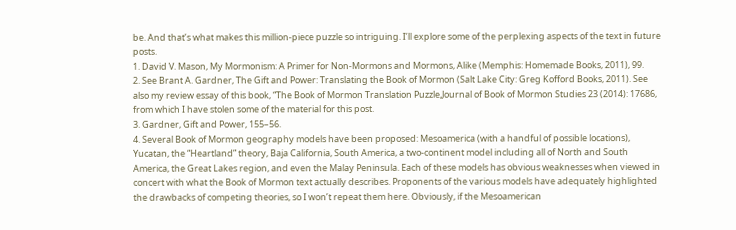be. And that’s what makes this million-piece puzzle so intriguing. I’ll explore some of the perplexing aspects of the text in future posts.
1. David V. Mason, My Mormonism: A Primer for Non-Mormons and Mormons, Alike (Memphis: Homemade Books, 2011), 99.
2. See Brant A. Gardner, The Gift and Power: Translating the Book of Mormon (Salt Lake City: Greg Kofford Books, 2011). See also my review essay of this book, “The Book of Mormon Translation Puzzle,Journal of Book of Mormon Studies 23 (2014): 17686, from which I have stolen some of the material for this post.
3. Gardner, Gift and Power, 155–56.
4. Several Book of Mormon geography models have been proposed: Mesoamerica (with a handful of possible locations), Yucatan, the “Heartland” theory, Baja California, South America, a two-continent model including all of North and South America, the Great Lakes region, and even the Malay Peninsula. Each of these models has obvious weaknesses when viewed in concert with what the Book of Mormon text actually describes. Proponents of the various models have adequately highlighted the drawbacks of competing theories, so I won’t repeat them here. Obviously, if the Mesoamerican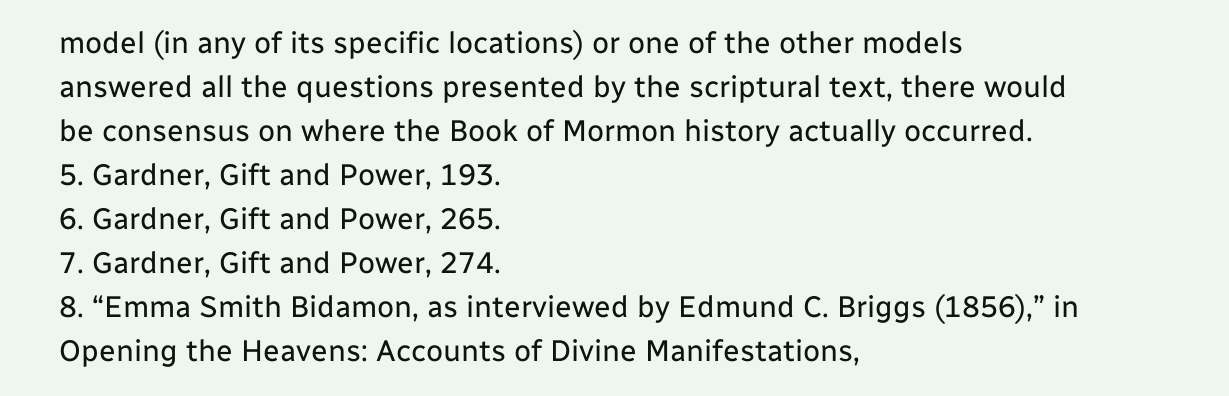model (in any of its specific locations) or one of the other models answered all the questions presented by the scriptural text, there would be consensus on where the Book of Mormon history actually occurred.
5. Gardner, Gift and Power, 193.
6. Gardner, Gift and Power, 265.
7. Gardner, Gift and Power, 274.
8. “Emma Smith Bidamon, as interviewed by Edmund C. Briggs (1856),” in Opening the Heavens: Accounts of Divine Manifestations,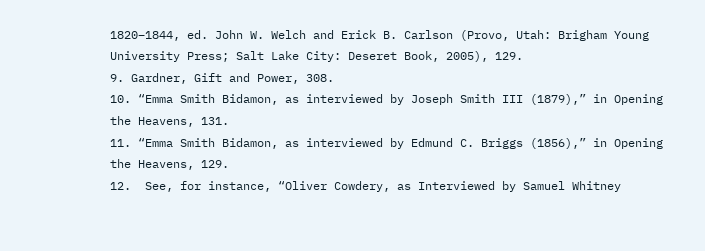1820–1844, ed. John W. Welch and Erick B. Carlson (Provo, Utah: Brigham Young University Press; Salt Lake City: Deseret Book, 2005), 129.
9. Gardner, Gift and Power, 308.
10. “Emma Smith Bidamon, as interviewed by Joseph Smith III (1879),” in Opening the Heavens, 131.
11. “Emma Smith Bidamon, as interviewed by Edmund C. Briggs (1856),” in Opening the Heavens, 129.
12.  See, for instance, “Oliver Cowdery, as Interviewed by Samuel Whitney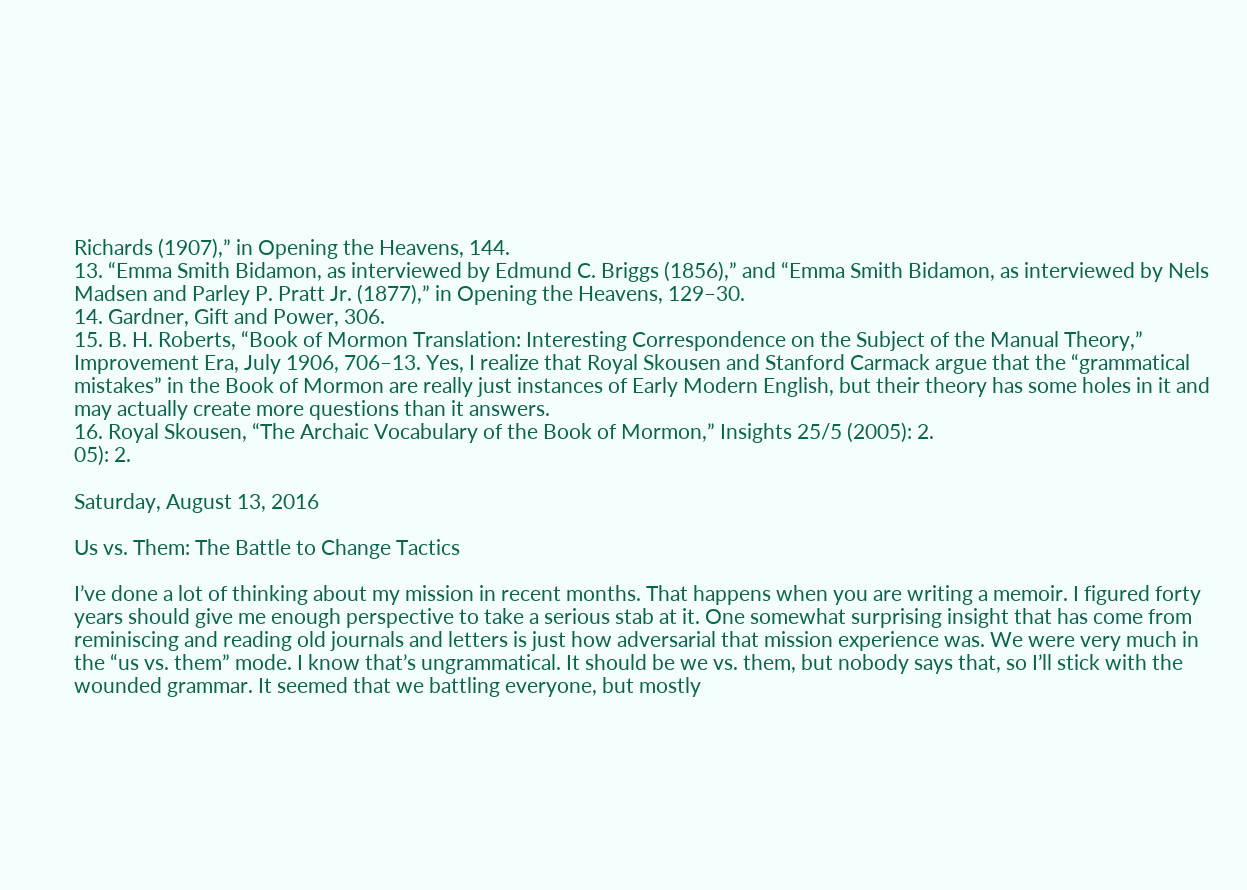Richards (1907),” in Opening the Heavens, 144.
13. “Emma Smith Bidamon, as interviewed by Edmund C. Briggs (1856),” and “Emma Smith Bidamon, as interviewed by Nels Madsen and Parley P. Pratt Jr. (1877),” in Opening the Heavens, 129–30.
14. Gardner, Gift and Power, 306.
15. B. H. Roberts, “Book of Mormon Translation: Interesting Correspondence on the Subject of the Manual Theory,” Improvement Era, July 1906, 706–13. Yes, I realize that Royal Skousen and Stanford Carmack argue that the “grammatical mistakes” in the Book of Mormon are really just instances of Early Modern English, but their theory has some holes in it and may actually create more questions than it answers.
16. Royal Skousen, “The Archaic Vocabulary of the Book of Mormon,” Insights 25/5 (2005): 2.
05): 2.

Saturday, August 13, 2016

Us vs. Them: The Battle to Change Tactics

I’ve done a lot of thinking about my mission in recent months. That happens when you are writing a memoir. I figured forty years should give me enough perspective to take a serious stab at it. One somewhat surprising insight that has come from reminiscing and reading old journals and letters is just how adversarial that mission experience was. We were very much in the “us vs. them” mode. I know that’s ungrammatical. It should be we vs. them, but nobody says that, so I’ll stick with the wounded grammar. It seemed that we battling everyone, but mostly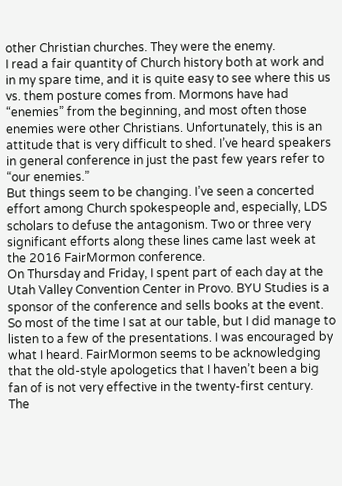other Christian churches. They were the enemy.
I read a fair quantity of Church history both at work and in my spare time, and it is quite easy to see where this us vs. them posture comes from. Mormons have had “enemies” from the beginning, and most often those enemies were other Christians. Unfortunately, this is an attitude that is very difficult to shed. I’ve heard speakers in general conference in just the past few years refer to “our enemies.”
But things seem to be changing. I’ve seen a concerted effort among Church spokespeople and, especially, LDS scholars to defuse the antagonism. Two or three very significant efforts along these lines came last week at the 2016 FairMormon conference.
On Thursday and Friday, I spent part of each day at the Utah Valley Convention Center in Provo. BYU Studies is a sponsor of the conference and sells books at the event. So most of the time I sat at our table, but I did manage to listen to a few of the presentations. I was encouraged by what I heard. FairMormon seems to be acknowledging that the old-style apologetics that I haven’t been a big fan of is not very effective in the twenty-first century. The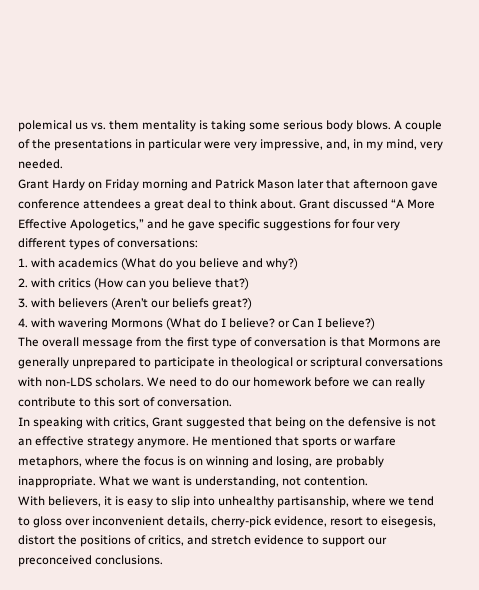polemical us vs. them mentality is taking some serious body blows. A couple of the presentations in particular were very impressive, and, in my mind, very needed.
Grant Hardy on Friday morning and Patrick Mason later that afternoon gave conference attendees a great deal to think about. Grant discussed “A More Effective Apologetics,” and he gave specific suggestions for four very different types of conversations:
1. with academics (What do you believe and why?)
2. with critics (How can you believe that?)
3. with believers (Aren’t our beliefs great?)
4. with wavering Mormons (What do I believe? or Can I believe?)
The overall message from the first type of conversation is that Mormons are generally unprepared to participate in theological or scriptural conversations with non-LDS scholars. We need to do our homework before we can really contribute to this sort of conversation.
In speaking with critics, Grant suggested that being on the defensive is not an effective strategy anymore. He mentioned that sports or warfare metaphors, where the focus is on winning and losing, are probably inappropriate. What we want is understanding, not contention.
With believers, it is easy to slip into unhealthy partisanship, where we tend to gloss over inconvenient details, cherry-pick evidence, resort to eisegesis, distort the positions of critics, and stretch evidence to support our preconceived conclusions.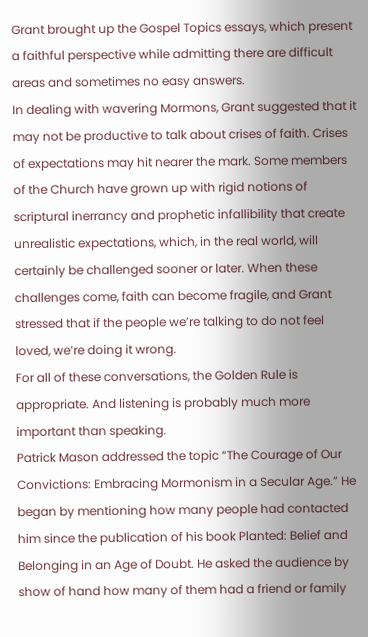Grant brought up the Gospel Topics essays, which present a faithful perspective while admitting there are difficult areas and sometimes no easy answers.
In dealing with wavering Mormons, Grant suggested that it may not be productive to talk about crises of faith. Crises of expectations may hit nearer the mark. Some members of the Church have grown up with rigid notions of scriptural inerrancy and prophetic infallibility that create unrealistic expectations, which, in the real world, will certainly be challenged sooner or later. When these challenges come, faith can become fragile, and Grant stressed that if the people we’re talking to do not feel loved, we’re doing it wrong.
For all of these conversations, the Golden Rule is appropriate. And listening is probably much more important than speaking.
Patrick Mason addressed the topic “The Courage of Our Convictions: Embracing Mormonism in a Secular Age.” He began by mentioning how many people had contacted him since the publication of his book Planted: Belief and Belonging in an Age of Doubt. He asked the audience by show of hand how many of them had a friend or family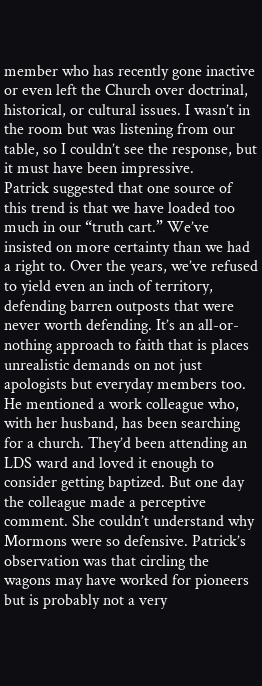member who has recently gone inactive or even left the Church over doctrinal, historical, or cultural issues. I wasn’t in the room but was listening from our table, so I couldn’t see the response, but it must have been impressive.
Patrick suggested that one source of this trend is that we have loaded too much in our “truth cart.” We’ve insisted on more certainty than we had a right to. Over the years, we’ve refused to yield even an inch of territory, defending barren outposts that were never worth defending. It’s an all-or-nothing approach to faith that is places unrealistic demands on not just apologists but everyday members too.
He mentioned a work colleague who, with her husband, has been searching for a church. They’d been attending an LDS ward and loved it enough to consider getting baptized. But one day the colleague made a perceptive comment. She couldn’t understand why Mormons were so defensive. Patrick’s observation was that circling the wagons may have worked for pioneers but is probably not a very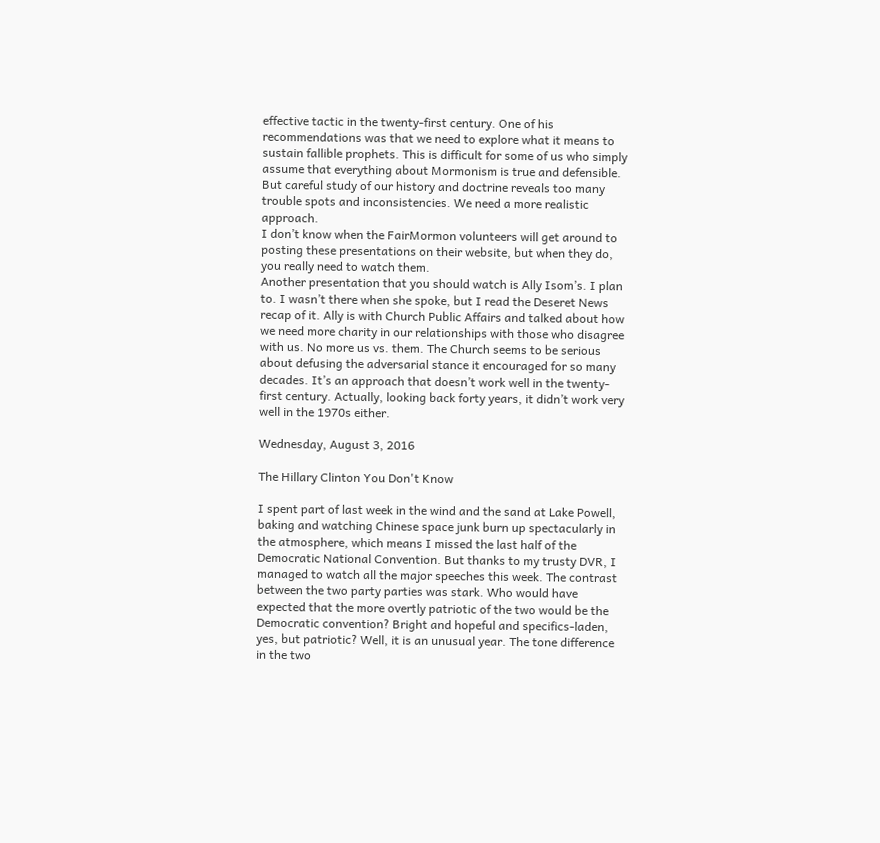effective tactic in the twenty-first century. One of his recommendations was that we need to explore what it means to sustain fallible prophets. This is difficult for some of us who simply assume that everything about Mormonism is true and defensible. But careful study of our history and doctrine reveals too many trouble spots and inconsistencies. We need a more realistic approach.
I don’t know when the FairMormon volunteers will get around to posting these presentations on their website, but when they do, you really need to watch them.
Another presentation that you should watch is Ally Isom’s. I plan to. I wasn’t there when she spoke, but I read the Deseret News recap of it. Ally is with Church Public Affairs and talked about how we need more charity in our relationships with those who disagree with us. No more us vs. them. The Church seems to be serious about defusing the adversarial stance it encouraged for so many decades. It’s an approach that doesn’t work well in the twenty-first century. Actually, looking back forty years, it didn’t work very well in the 1970s either.

Wednesday, August 3, 2016

The Hillary Clinton You Don't Know

I spent part of last week in the wind and the sand at Lake Powell, baking and watching Chinese space junk burn up spectacularly in the atmosphere, which means I missed the last half of the Democratic National Convention. But thanks to my trusty DVR, I managed to watch all the major speeches this week. The contrast between the two party parties was stark. Who would have expected that the more overtly patriotic of the two would be the Democratic convention? Bright and hopeful and specifics-laden, yes, but patriotic? Well, it is an unusual year. The tone difference in the two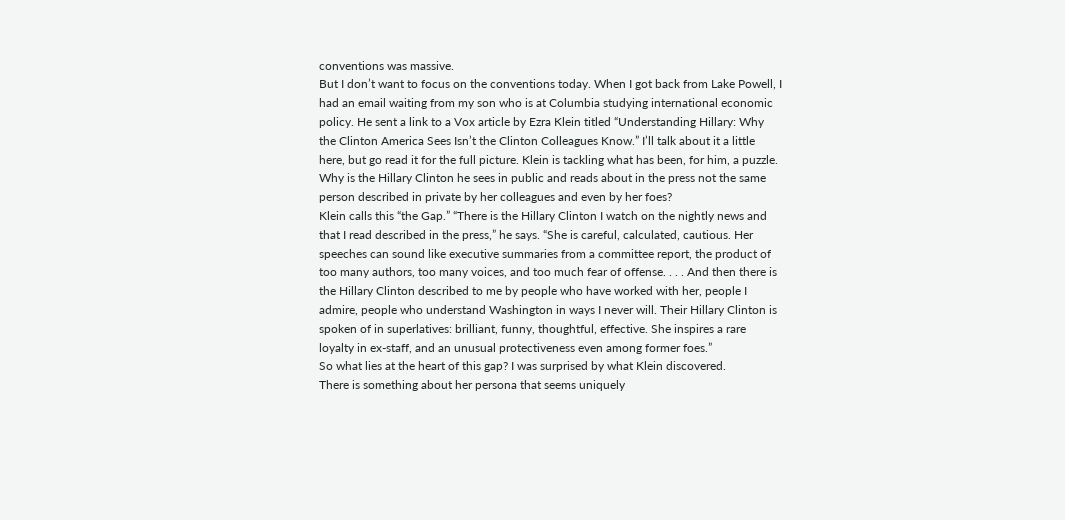conventions was massive.
But I don’t want to focus on the conventions today. When I got back from Lake Powell, I had an email waiting from my son who is at Columbia studying international economic policy. He sent a link to a Vox article by Ezra Klein titled “Understanding Hillary: Why the Clinton America Sees Isn’t the Clinton Colleagues Know.” I’ll talk about it a little here, but go read it for the full picture. Klein is tackling what has been, for him, a puzzle. Why is the Hillary Clinton he sees in public and reads about in the press not the same person described in private by her colleagues and even by her foes?
Klein calls this “the Gap.” “There is the Hillary Clinton I watch on the nightly news and that I read described in the press,” he says. “She is careful, calculated, cautious. Her speeches can sound like executive summaries from a committee report, the product of too many authors, too many voices, and too much fear of offense. . . . And then there is the Hillary Clinton described to me by people who have worked with her, people I admire, people who understand Washington in ways I never will. Their Hillary Clinton is spoken of in superlatives: brilliant, funny, thoughtful, effective. She inspires a rare loyalty in ex-staff, and an unusual protectiveness even among former foes.”
So what lies at the heart of this gap? I was surprised by what Klein discovered.
There is something about her persona that seems uniquely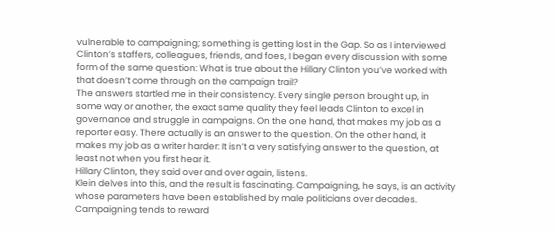vulnerable to campaigning; something is getting lost in the Gap. So as I interviewed Clinton’s staffers, colleagues, friends, and foes, I began every discussion with some form of the same question: What is true about the Hillary Clinton you’ve worked with that doesn’t come through on the campaign trail?
The answers startled me in their consistency. Every single person brought up, in some way or another, the exact same quality they feel leads Clinton to excel in governance and struggle in campaigns. On the one hand, that makes my job as a reporter easy. There actually is an answer to the question. On the other hand, it makes my job as a writer harder: It isn’t a very satisfying answer to the question, at least not when you first hear it.
Hillary Clinton, they said over and over again, listens.
Klein delves into this, and the result is fascinating. Campaigning, he says, is an activity whose parameters have been established by male politicians over decades. Campaigning tends to reward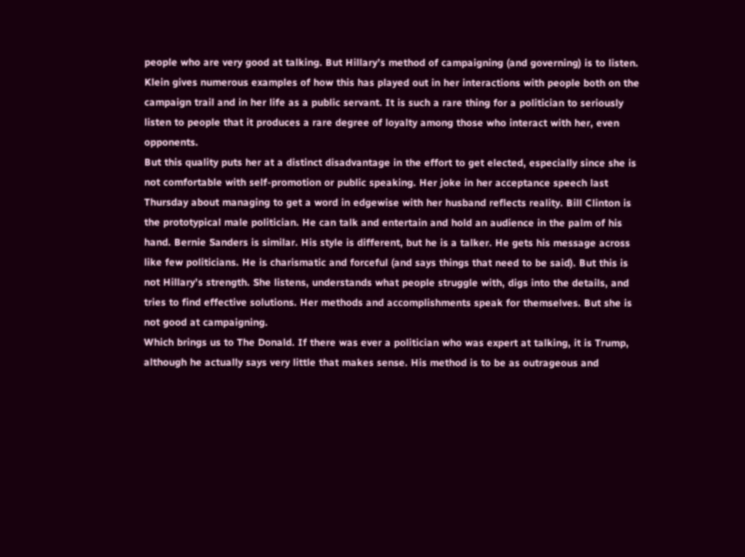people who are very good at talking. But Hillary’s method of campaigning (and governing) is to listen. Klein gives numerous examples of how this has played out in her interactions with people both on the campaign trail and in her life as a public servant. It is such a rare thing for a politician to seriously listen to people that it produces a rare degree of loyalty among those who interact with her, even opponents.
But this quality puts her at a distinct disadvantage in the effort to get elected, especially since she is not comfortable with self-promotion or public speaking. Her joke in her acceptance speech last Thursday about managing to get a word in edgewise with her husband reflects reality. Bill Clinton is the prototypical male politician. He can talk and entertain and hold an audience in the palm of his hand. Bernie Sanders is similar. His style is different, but he is a talker. He gets his message across like few politicians. He is charismatic and forceful (and says things that need to be said). But this is not Hillary’s strength. She listens, understands what people struggle with, digs into the details, and tries to find effective solutions. Her methods and accomplishments speak for themselves. But she is not good at campaigning.
Which brings us to The Donald. If there was ever a politician who was expert at talking, it is Trump, although he actually says very little that makes sense. His method is to be as outrageous and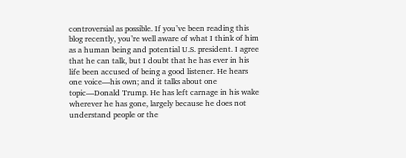controversial as possible. If you’ve been reading this blog recently, you’re well aware of what I think of him as a human being and potential U.S. president. I agree that he can talk, but I doubt that he has ever in his life been accused of being a good listener. He hears one voice—his own; and it talks about one topic—Donald Trump. He has left carnage in his wake wherever he has gone, largely because he does not understand people or the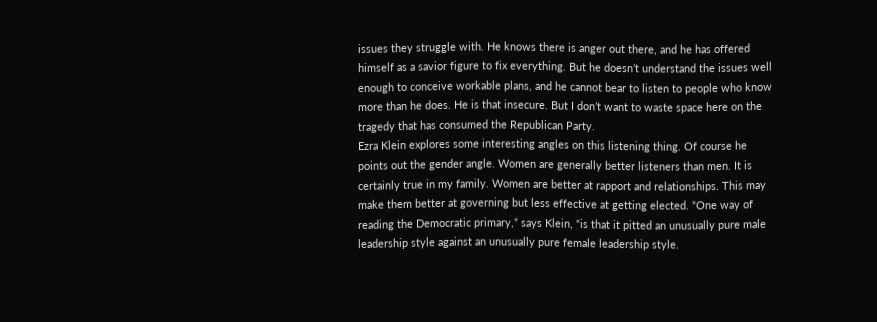issues they struggle with. He knows there is anger out there, and he has offered himself as a savior figure to fix everything. But he doesn’t understand the issues well enough to conceive workable plans, and he cannot bear to listen to people who know more than he does. He is that insecure. But I don’t want to waste space here on the tragedy that has consumed the Republican Party.
Ezra Klein explores some interesting angles on this listening thing. Of course he points out the gender angle. Women are generally better listeners than men. It is certainly true in my family. Women are better at rapport and relationships. This may make them better at governing but less effective at getting elected. “One way of reading the Democratic primary,” says Klein, “is that it pitted an unusually pure male leadership style against an unusually pure female leadership style.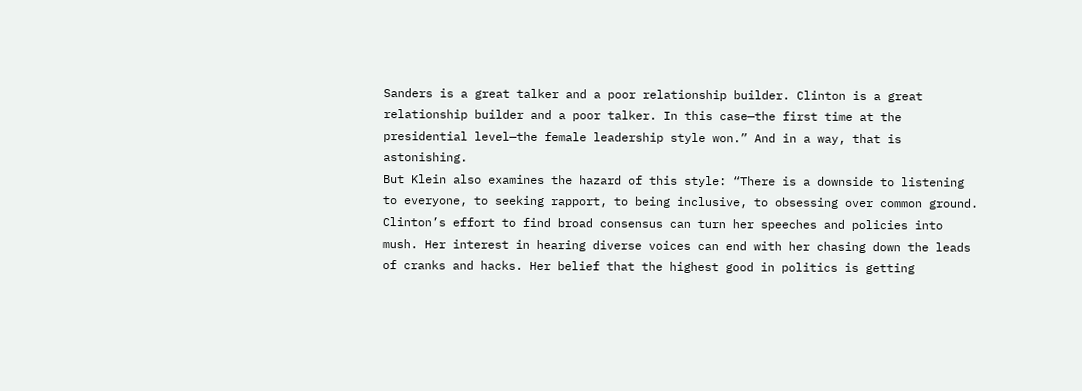Sanders is a great talker and a poor relationship builder. Clinton is a great relationship builder and a poor talker. In this case—the first time at the presidential level—the female leadership style won.” And in a way, that is astonishing.
But Klein also examines the hazard of this style: “There is a downside to listening to everyone, to seeking rapport, to being inclusive, to obsessing over common ground. Clinton’s effort to find broad consensus can turn her speeches and policies into mush. Her interest in hearing diverse voices can end with her chasing down the leads of cranks and hacks. Her belief that the highest good in politics is getting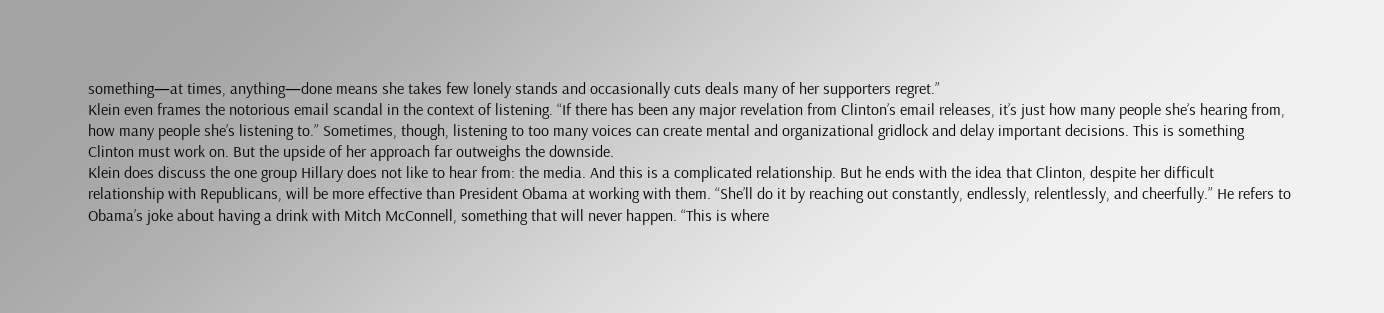something—at times, anything—done means she takes few lonely stands and occasionally cuts deals many of her supporters regret.”
Klein even frames the notorious email scandal in the context of listening. “If there has been any major revelation from Clinton’s email releases, it’s just how many people she’s hearing from, how many people she’s listening to.” Sometimes, though, listening to too many voices can create mental and organizational gridlock and delay important decisions. This is something Clinton must work on. But the upside of her approach far outweighs the downside.
Klein does discuss the one group Hillary does not like to hear from: the media. And this is a complicated relationship. But he ends with the idea that Clinton, despite her difficult relationship with Republicans, will be more effective than President Obama at working with them. “She’ll do it by reaching out constantly, endlessly, relentlessly, and cheerfully.” He refers to Obama’s joke about having a drink with Mitch McConnell, something that will never happen. “This is where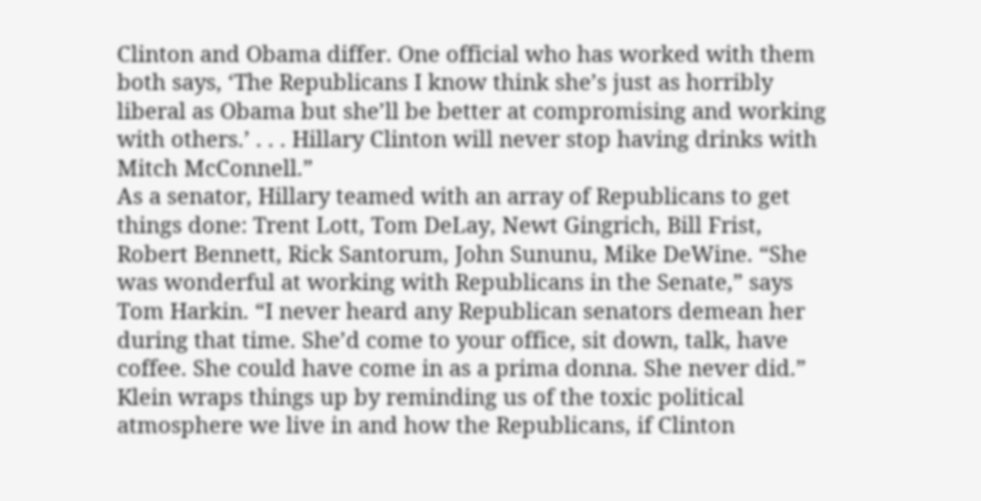Clinton and Obama differ. One official who has worked with them both says, ‘The Republicans I know think she’s just as horribly liberal as Obama but she’ll be better at compromising and working with others.’ . . . Hillary Clinton will never stop having drinks with Mitch McConnell.”
As a senator, Hillary teamed with an array of Republicans to get things done: Trent Lott, Tom DeLay, Newt Gingrich, Bill Frist, Robert Bennett, Rick Santorum, John Sununu, Mike DeWine. “She was wonderful at working with Republicans in the Senate,” says Tom Harkin. “I never heard any Republican senators demean her during that time. She’d come to your office, sit down, talk, have coffee. She could have come in as a prima donna. She never did.”
Klein wraps things up by reminding us of the toxic political atmosphere we live in and how the Republicans, if Clinton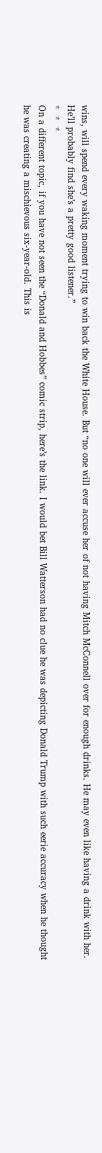wins, will spend every waking moment trying to win back the White House. But “no one will ever accuse her of not having Mitch McConnell over for enough drinks. He may even like having a drink with her. He’ll probably find she’s a pretty good listener.”
*  *  *
On a different topic, if you have not seen the “Donald and Hobbes” comic strip, here’s the link. I would bet Bill Watterson had no clue he was depicting Donald Trump with such eerie accuracy when he thought he was creating a mischievous six-year-old. This is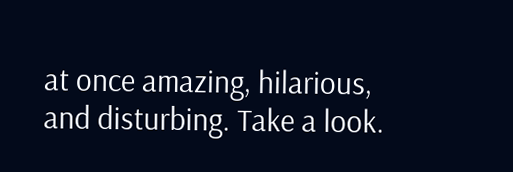at once amazing, hilarious, and disturbing. Take a look.